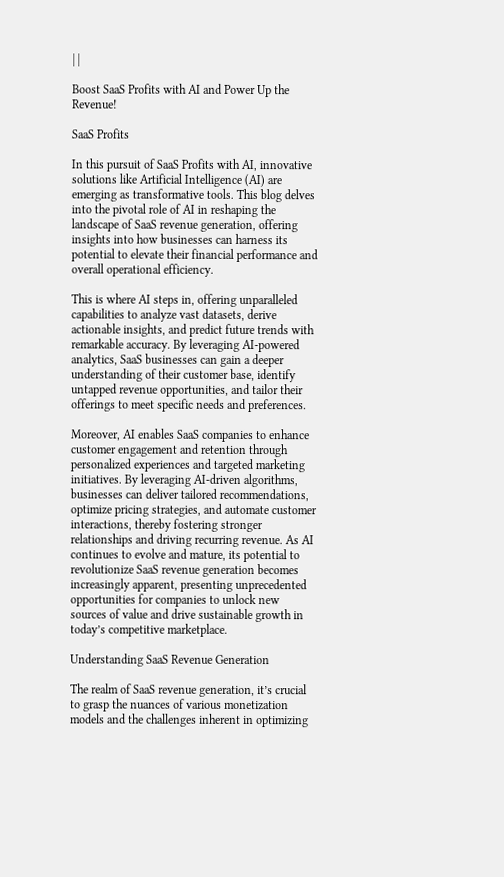| |

Boost SaaS Profits with AI and Power Up the Revenue!

SaaS Profits

In this pursuit of SaaS Profits with AI, innovative solutions like Artificial Intelligence (AI) are emerging as transformative tools. This blog delves into the pivotal role of AI in reshaping the landscape of SaaS revenue generation, offering insights into how businesses can harness its potential to elevate their financial performance and overall operational efficiency.

This is where AI steps in, offering unparalleled capabilities to analyze vast datasets, derive actionable insights, and predict future trends with remarkable accuracy. By leveraging AI-powered analytics, SaaS businesses can gain a deeper understanding of their customer base, identify untapped revenue opportunities, and tailor their offerings to meet specific needs and preferences.

Moreover, AI enables SaaS companies to enhance customer engagement and retention through personalized experiences and targeted marketing initiatives. By leveraging AI-driven algorithms, businesses can deliver tailored recommendations, optimize pricing strategies, and automate customer interactions, thereby fostering stronger relationships and driving recurring revenue. As AI continues to evolve and mature, its potential to revolutionize SaaS revenue generation becomes increasingly apparent, presenting unprecedented opportunities for companies to unlock new sources of value and drive sustainable growth in today’s competitive marketplace.

Understanding SaaS Revenue Generation

The realm of SaaS revenue generation, it’s crucial to grasp the nuances of various monetization models and the challenges inherent in optimizing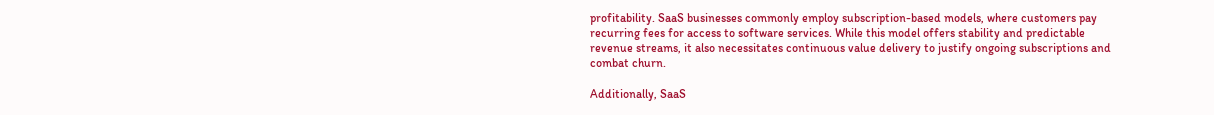profitability. SaaS businesses commonly employ subscription-based models, where customers pay recurring fees for access to software services. While this model offers stability and predictable revenue streams, it also necessitates continuous value delivery to justify ongoing subscriptions and combat churn.

Additionally, SaaS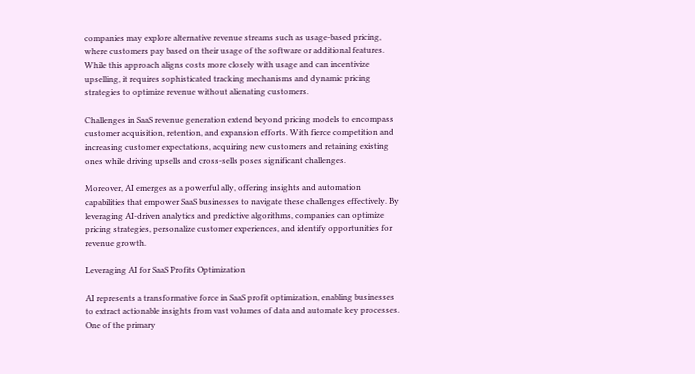companies may explore alternative revenue streams such as usage-based pricing, where customers pay based on their usage of the software or additional features. While this approach aligns costs more closely with usage and can incentivize upselling, it requires sophisticated tracking mechanisms and dynamic pricing strategies to optimize revenue without alienating customers.

Challenges in SaaS revenue generation extend beyond pricing models to encompass customer acquisition, retention, and expansion efforts. With fierce competition and increasing customer expectations, acquiring new customers and retaining existing ones while driving upsells and cross-sells poses significant challenges.

Moreover, AI emerges as a powerful ally, offering insights and automation capabilities that empower SaaS businesses to navigate these challenges effectively. By leveraging AI-driven analytics and predictive algorithms, companies can optimize pricing strategies, personalize customer experiences, and identify opportunities for revenue growth.

Leveraging AI for SaaS Profits Optimization

AI represents a transformative force in SaaS profit optimization, enabling businesses to extract actionable insights from vast volumes of data and automate key processes. One of the primary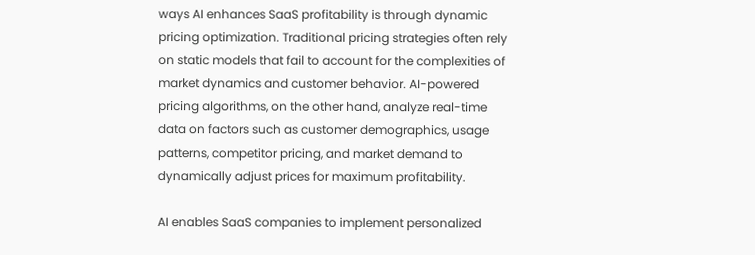ways AI enhances SaaS profitability is through dynamic pricing optimization. Traditional pricing strategies often rely on static models that fail to account for the complexities of market dynamics and customer behavior. AI-powered pricing algorithms, on the other hand, analyze real-time data on factors such as customer demographics, usage patterns, competitor pricing, and market demand to dynamically adjust prices for maximum profitability.

AI enables SaaS companies to implement personalized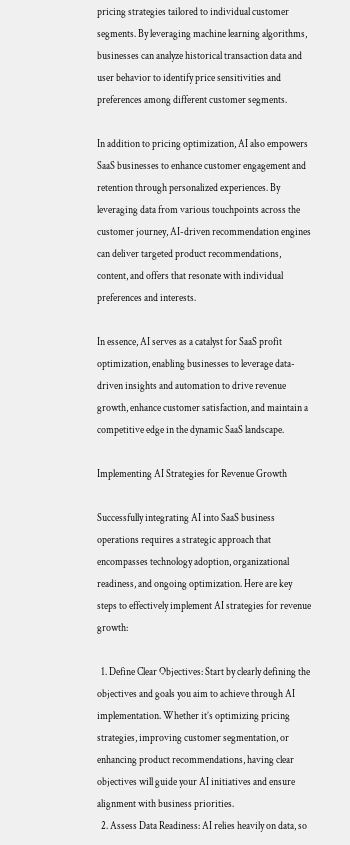pricing strategies tailored to individual customer segments. By leveraging machine learning algorithms, businesses can analyze historical transaction data and user behavior to identify price sensitivities and preferences among different customer segments.

In addition to pricing optimization, AI also empowers SaaS businesses to enhance customer engagement and retention through personalized experiences. By leveraging data from various touchpoints across the customer journey, AI-driven recommendation engines can deliver targeted product recommendations, content, and offers that resonate with individual preferences and interests.

In essence, AI serves as a catalyst for SaaS profit optimization, enabling businesses to leverage data-driven insights and automation to drive revenue growth, enhance customer satisfaction, and maintain a competitive edge in the dynamic SaaS landscape.

Implementing AI Strategies for Revenue Growth

Successfully integrating AI into SaaS business operations requires a strategic approach that encompasses technology adoption, organizational readiness, and ongoing optimization. Here are key steps to effectively implement AI strategies for revenue growth:

  1. Define Clear Objectives: Start by clearly defining the objectives and goals you aim to achieve through AI implementation. Whether it’s optimizing pricing strategies, improving customer segmentation, or enhancing product recommendations, having clear objectives will guide your AI initiatives and ensure alignment with business priorities.
  2. Assess Data Readiness: AI relies heavily on data, so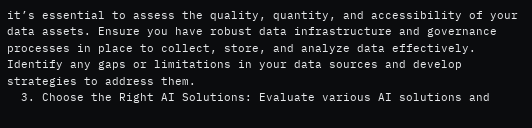it’s essential to assess the quality, quantity, and accessibility of your data assets. Ensure you have robust data infrastructure and governance processes in place to collect, store, and analyze data effectively. Identify any gaps or limitations in your data sources and develop strategies to address them.
  3. Choose the Right AI Solutions: Evaluate various AI solutions and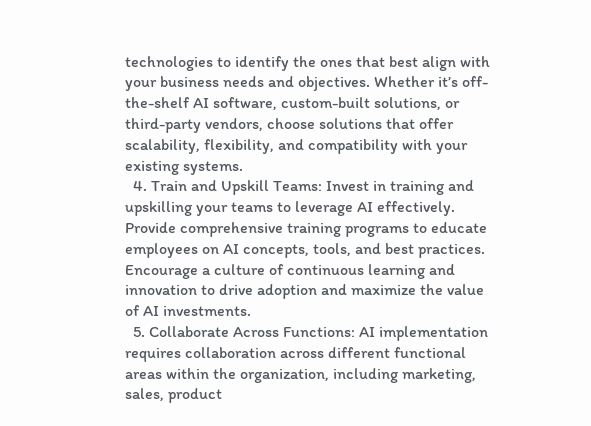technologies to identify the ones that best align with your business needs and objectives. Whether it’s off-the-shelf AI software, custom-built solutions, or third-party vendors, choose solutions that offer scalability, flexibility, and compatibility with your existing systems.
  4. Train and Upskill Teams: Invest in training and upskilling your teams to leverage AI effectively. Provide comprehensive training programs to educate employees on AI concepts, tools, and best practices. Encourage a culture of continuous learning and innovation to drive adoption and maximize the value of AI investments.
  5. Collaborate Across Functions: AI implementation requires collaboration across different functional areas within the organization, including marketing, sales, product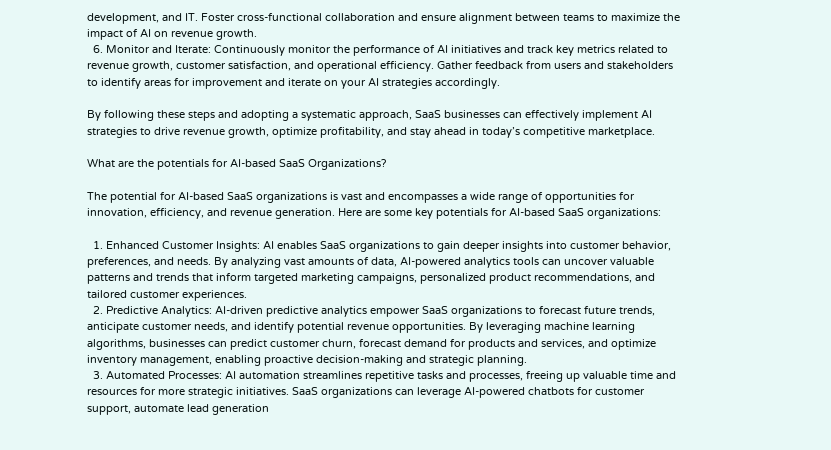development, and IT. Foster cross-functional collaboration and ensure alignment between teams to maximize the impact of AI on revenue growth.
  6. Monitor and Iterate: Continuously monitor the performance of AI initiatives and track key metrics related to revenue growth, customer satisfaction, and operational efficiency. Gather feedback from users and stakeholders to identify areas for improvement and iterate on your AI strategies accordingly.

By following these steps and adopting a systematic approach, SaaS businesses can effectively implement AI strategies to drive revenue growth, optimize profitability, and stay ahead in today’s competitive marketplace.

What are the potentials for AI-based SaaS Organizations?

The potential for AI-based SaaS organizations is vast and encompasses a wide range of opportunities for innovation, efficiency, and revenue generation. Here are some key potentials for AI-based SaaS organizations:

  1. Enhanced Customer Insights: AI enables SaaS organizations to gain deeper insights into customer behavior, preferences, and needs. By analyzing vast amounts of data, AI-powered analytics tools can uncover valuable patterns and trends that inform targeted marketing campaigns, personalized product recommendations, and tailored customer experiences.
  2. Predictive Analytics: AI-driven predictive analytics empower SaaS organizations to forecast future trends, anticipate customer needs, and identify potential revenue opportunities. By leveraging machine learning algorithms, businesses can predict customer churn, forecast demand for products and services, and optimize inventory management, enabling proactive decision-making and strategic planning.
  3. Automated Processes: AI automation streamlines repetitive tasks and processes, freeing up valuable time and resources for more strategic initiatives. SaaS organizations can leverage AI-powered chatbots for customer support, automate lead generation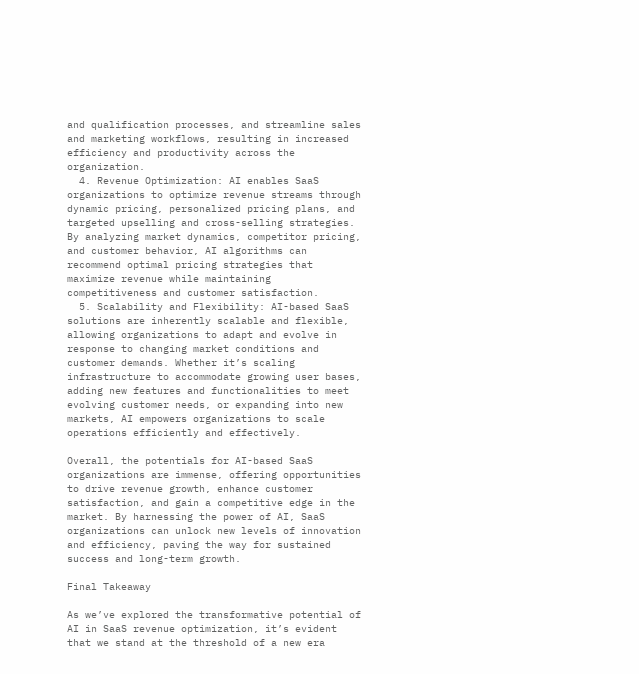and qualification processes, and streamline sales and marketing workflows, resulting in increased efficiency and productivity across the organization.
  4. Revenue Optimization: AI enables SaaS organizations to optimize revenue streams through dynamic pricing, personalized pricing plans, and targeted upselling and cross-selling strategies. By analyzing market dynamics, competitor pricing, and customer behavior, AI algorithms can recommend optimal pricing strategies that maximize revenue while maintaining competitiveness and customer satisfaction.
  5. Scalability and Flexibility: AI-based SaaS solutions are inherently scalable and flexible, allowing organizations to adapt and evolve in response to changing market conditions and customer demands. Whether it’s scaling infrastructure to accommodate growing user bases, adding new features and functionalities to meet evolving customer needs, or expanding into new markets, AI empowers organizations to scale operations efficiently and effectively.

Overall, the potentials for AI-based SaaS organizations are immense, offering opportunities to drive revenue growth, enhance customer satisfaction, and gain a competitive edge in the market. By harnessing the power of AI, SaaS organizations can unlock new levels of innovation and efficiency, paving the way for sustained success and long-term growth.

Final Takeaway

As we’ve explored the transformative potential of AI in SaaS revenue optimization, it’s evident that we stand at the threshold of a new era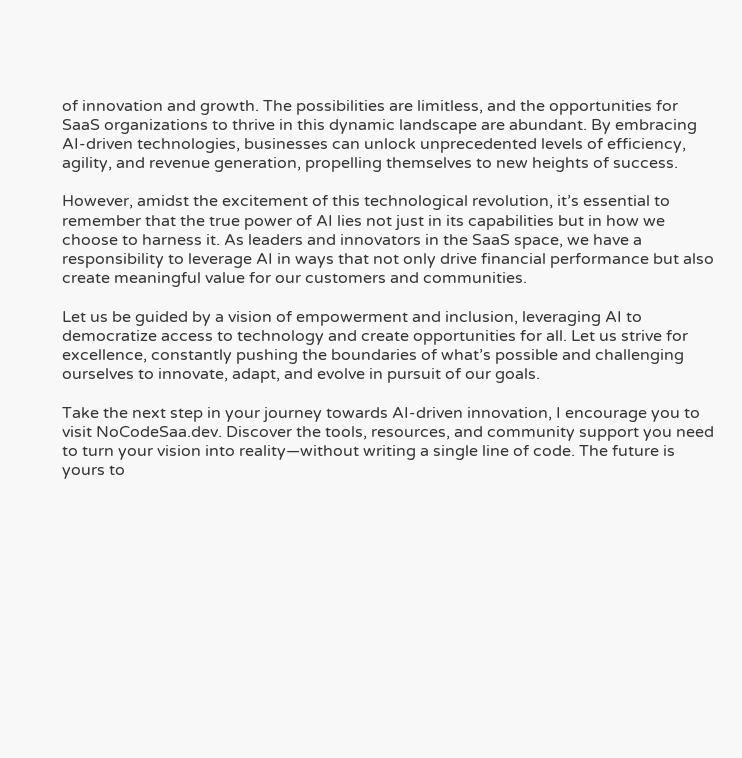of innovation and growth. The possibilities are limitless, and the opportunities for SaaS organizations to thrive in this dynamic landscape are abundant. By embracing AI-driven technologies, businesses can unlock unprecedented levels of efficiency, agility, and revenue generation, propelling themselves to new heights of success.

However, amidst the excitement of this technological revolution, it’s essential to remember that the true power of AI lies not just in its capabilities but in how we choose to harness it. As leaders and innovators in the SaaS space, we have a responsibility to leverage AI in ways that not only drive financial performance but also create meaningful value for our customers and communities.

Let us be guided by a vision of empowerment and inclusion, leveraging AI to democratize access to technology and create opportunities for all. Let us strive for excellence, constantly pushing the boundaries of what’s possible and challenging ourselves to innovate, adapt, and evolve in pursuit of our goals.

Take the next step in your journey towards AI-driven innovation, I encourage you to visit NoCodeSaa.dev. Discover the tools, resources, and community support you need to turn your vision into reality—without writing a single line of code. The future is yours to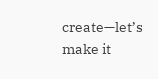create—let’s make it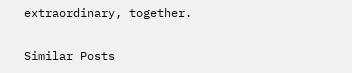extraordinary, together.

Similar Posts